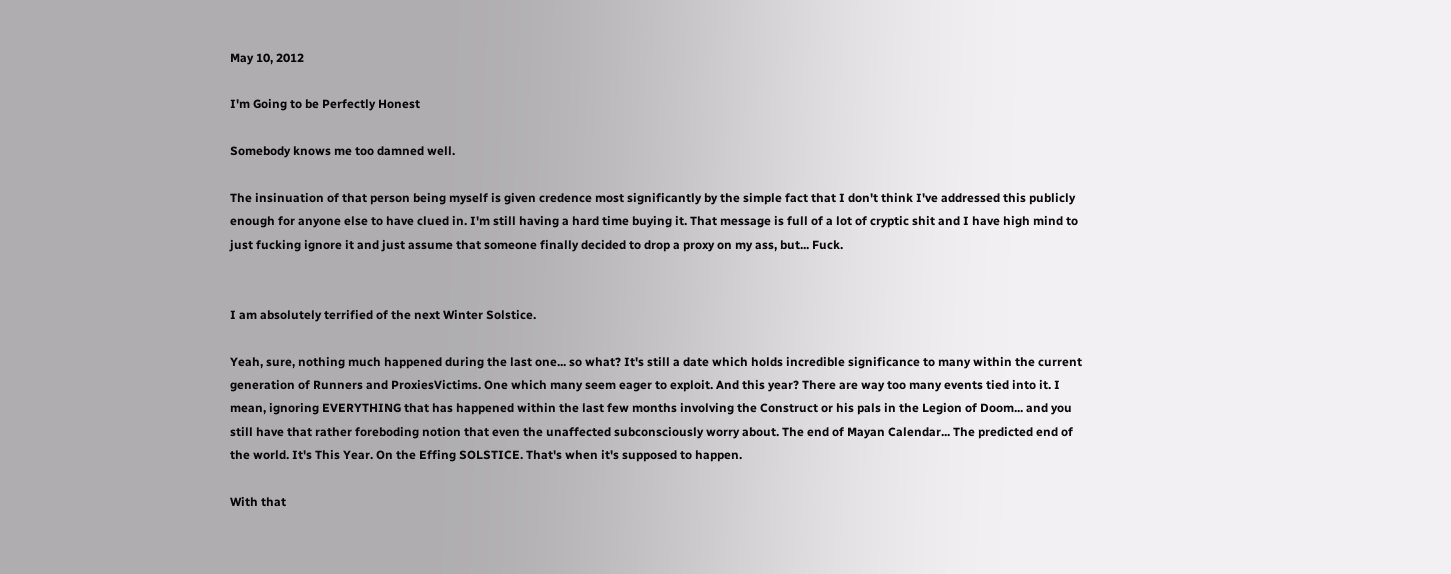May 10, 2012

I'm Going to be Perfectly Honest

Somebody knows me too damned well.

The insinuation of that person being myself is given credence most significantly by the simple fact that I don't think I've addressed this publicly enough for anyone else to have clued in. I'm still having a hard time buying it. That message is full of a lot of cryptic shit and I have high mind to just fucking ignore it and just assume that someone finally decided to drop a proxy on my ass, but... Fuck.


I am absolutely terrified of the next Winter Solstice.

Yeah, sure, nothing much happened during the last one... so what? It's still a date which holds incredible significance to many within the current generation of Runners and ProxiesVictims. One which many seem eager to exploit. And this year? There are way too many events tied into it. I mean, ignoring EVERYTHING that has happened within the last few months involving the Construct or his pals in the Legion of Doom... and you still have that rather foreboding notion that even the unaffected subconsciously worry about. The end of Mayan Calendar... The predicted end of the world. It's This Year. On the Effing SOLSTICE. That's when it's supposed to happen.

With that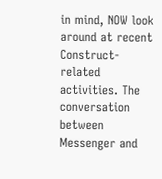in mind, NOW look around at recent Construct-related activities. The conversation between Messenger and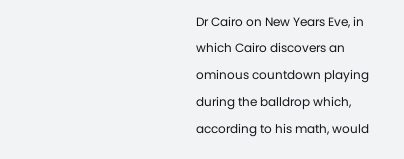Dr Cairo on New Years Eve, in which Cairo discovers an ominous countdown playing during the balldrop which, according to his math, would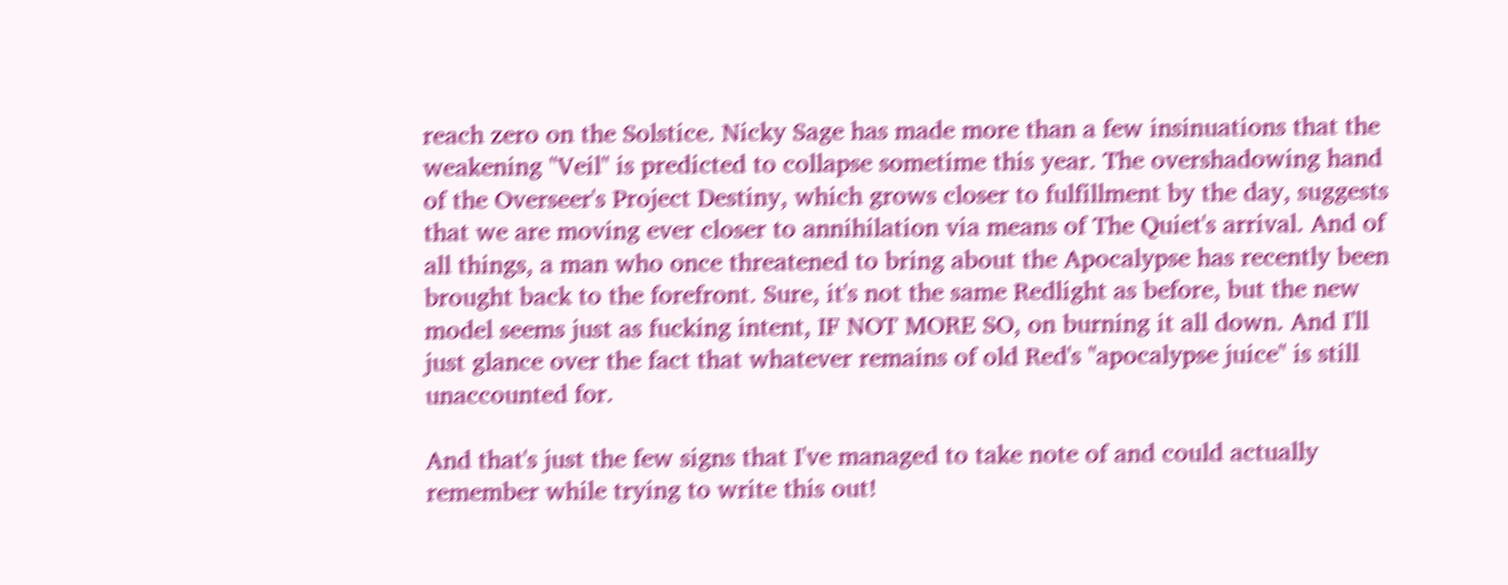reach zero on the Solstice. Nicky Sage has made more than a few insinuations that the weakening "Veil" is predicted to collapse sometime this year. The overshadowing hand of the Overseer's Project Destiny, which grows closer to fulfillment by the day, suggests that we are moving ever closer to annihilation via means of The Quiet's arrival. And of all things, a man who once threatened to bring about the Apocalypse has recently been brought back to the forefront. Sure, it's not the same Redlight as before, but the new model seems just as fucking intent, IF NOT MORE SO, on burning it all down. And I'll just glance over the fact that whatever remains of old Red's "apocalypse juice" is still unaccounted for.

And that's just the few signs that I've managed to take note of and could actually remember while trying to write this out!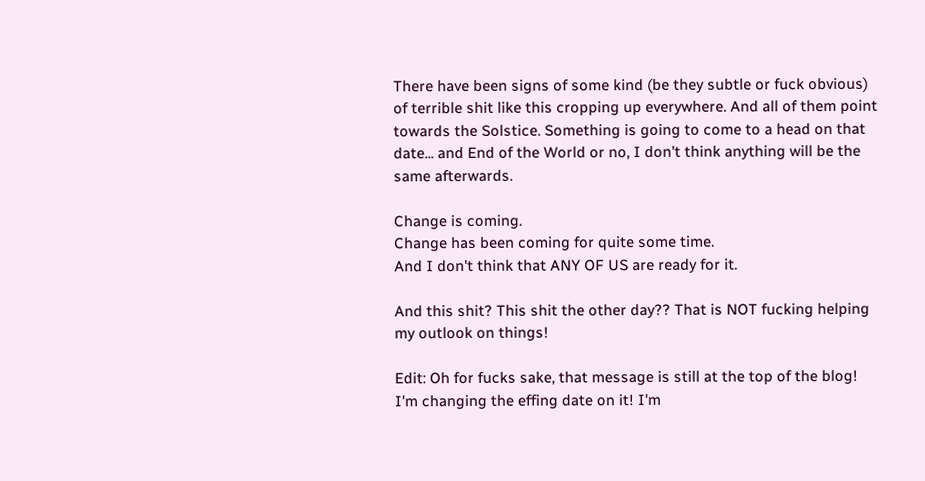There have been signs of some kind (be they subtle or fuck obvious) of terrible shit like this cropping up everywhere. And all of them point towards the Solstice. Something is going to come to a head on that date... and End of the World or no, I don't think anything will be the same afterwards.

Change is coming.
Change has been coming for quite some time.
And I don't think that ANY OF US are ready for it.

And this shit? This shit the other day?? That is NOT fucking helping my outlook on things!

Edit: Oh for fucks sake, that message is still at the top of the blog! I'm changing the effing date on it! I'm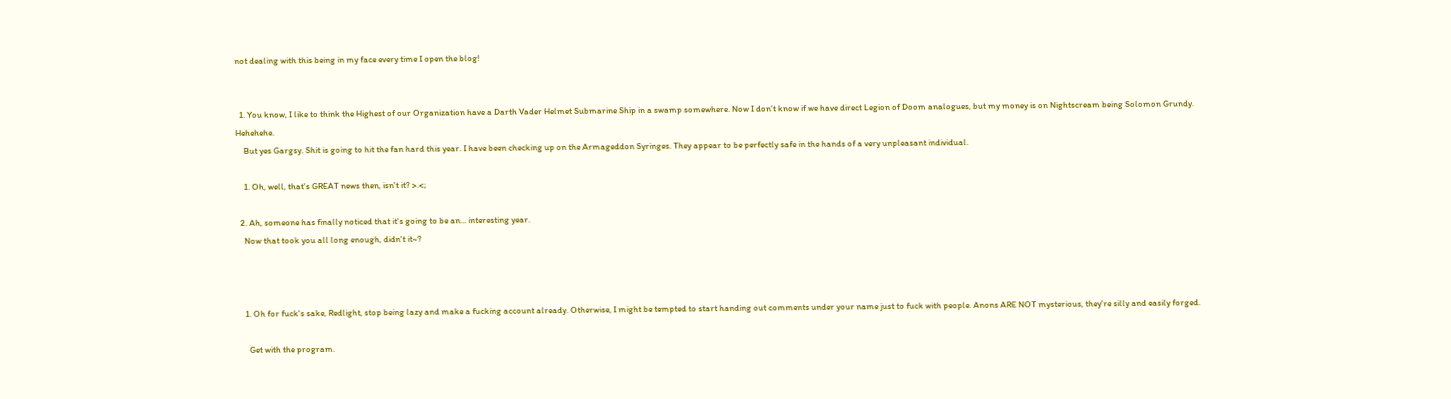not dealing with this being in my face every time I open the blog!


  1. You know, I like to think the Highest of our Organization have a Darth Vader Helmet Submarine Ship in a swamp somewhere. Now I don't know if we have direct Legion of Doom analogues, but my money is on Nightscream being Solomon Grundy. Hehehehe.
    But yes Gargsy. Shit is going to hit the fan hard this year. I have been checking up on the Armageddon Syringes. They appear to be perfectly safe in the hands of a very unpleasant individual.

    1. Oh, well, that's GREAT news then, isn't it? >.<;

  2. Ah, someone has finally noticed that it's going to be an... interesting year.
    Now that took you all long enough, didn't it~?



    1. Oh for fuck's sake, Redlight, stop being lazy and make a fucking account already. Otherwise, I might be tempted to start handing out comments under your name just to fuck with people. Anons ARE NOT mysterious, they're silly and easily forged.

      Get with the program.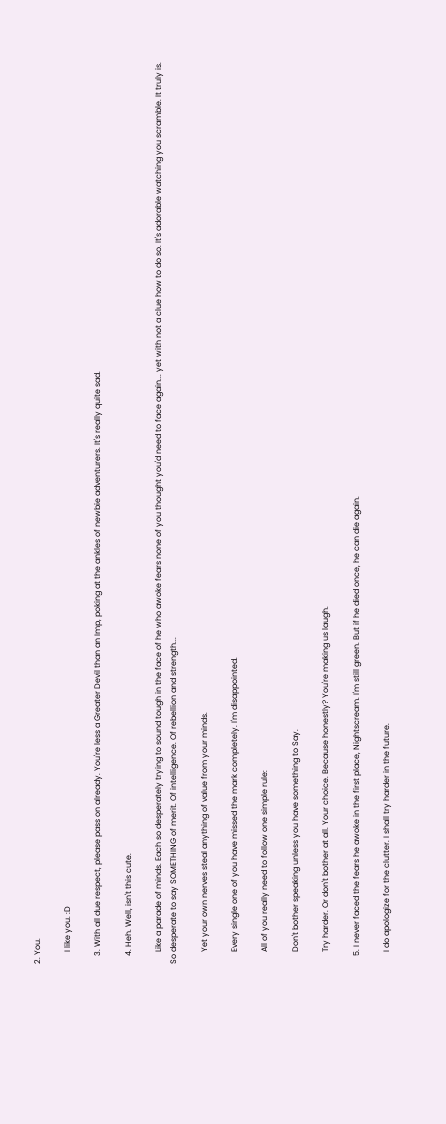2. You.

      I like you. :D

    3. With all due respect, please pass on already. You're less a Greater Devil than an Imp, poking at the ankles of newbie adventurers. It's really quite sad.

    4. Heh. Well, isn't this cute.

      Like a parade of minds. Each so desperately trying to sound tough in the face of he who awoke fears none of you thought you'd need to face again... yet with not a clue how to do so. It's adorable watching you scramble. It truly is. So desperate to say SOMETHING of merit. Of intelligence. Of rebellion and strength...

      Yet your own nerves steal anything of value from your minds.

      Every single one of you have missed the mark completely. I'm disappointed.

      All of you really need to follow one simple rule:

      Don't bother speaking unless you have something to Say.

      Try harder. Or don't bother at all. Your choice. Because honestly? You're making us laugh.

    5. I never faced the fears he awoke in the first place, Nightscream. I'm still green. But if he died once, he can die again.

      I do apologize for the clutter. I shall try harder in the future.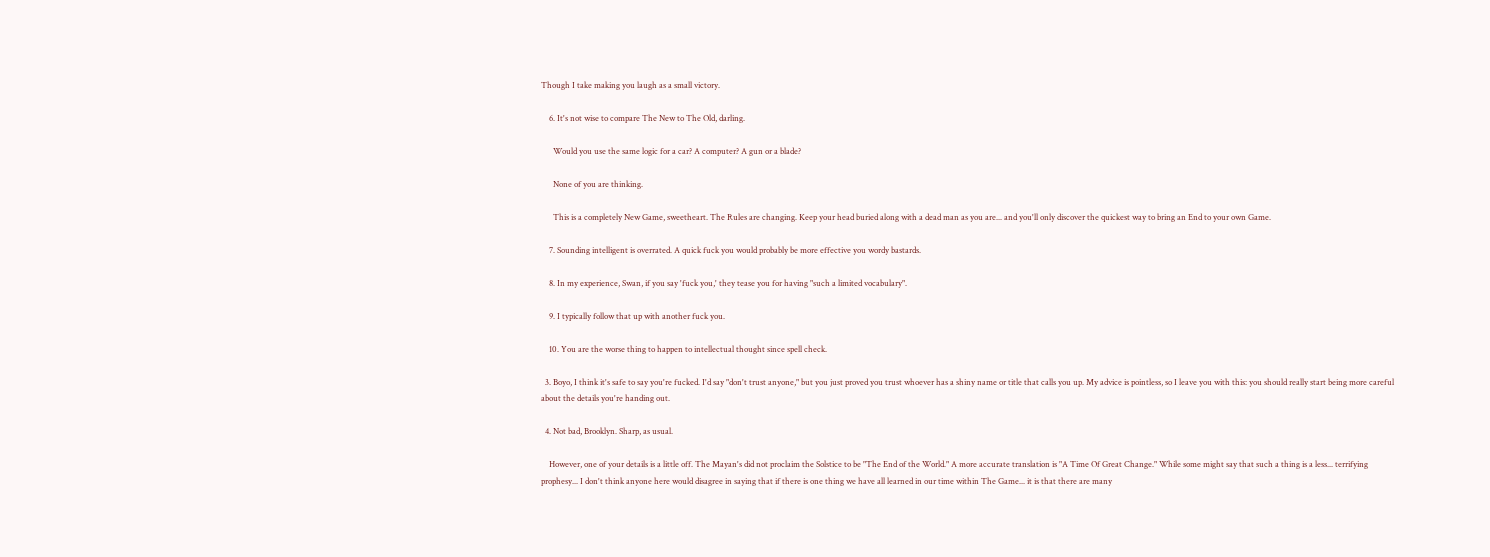Though I take making you laugh as a small victory.

    6. It's not wise to compare The New to The Old, darling.

      Would you use the same logic for a car? A computer? A gun or a blade?

      None of you are thinking.

      This is a completely New Game, sweetheart. The Rules are changing. Keep your head buried along with a dead man as you are... and you'll only discover the quickest way to bring an End to your own Game.

    7. Sounding intelligent is overrated. A quick fuck you would probably be more effective you wordy bastards.

    8. In my experience, Swan, if you say 'fuck you,' they tease you for having "such a limited vocabulary".

    9. I typically follow that up with another fuck you.

    10. You are the worse thing to happen to intellectual thought since spell check.

  3. Boyo, I think it's safe to say you're fucked. I'd say "don't trust anyone," but you just proved you trust whoever has a shiny name or title that calls you up. My advice is pointless, so I leave you with this: you should really start being more careful about the details you're handing out.

  4. Not bad, Brooklyn. Sharp, as usual.

    However, one of your details is a little off. The Mayan's did not proclaim the Solstice to be "The End of the World." A more accurate translation is "A Time Of Great Change." While some might say that such a thing is a less... terrifying prophesy... I don't think anyone here would disagree in saying that if there is one thing we have all learned in our time within The Game... it is that there are many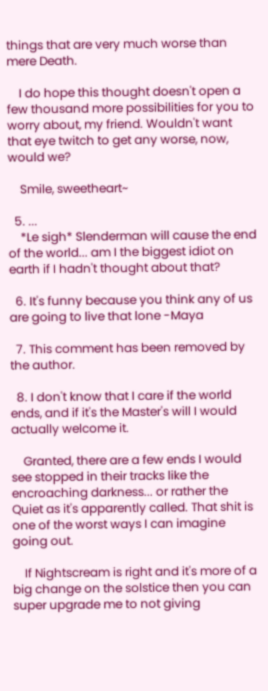things that are very much worse than mere Death.

    I do hope this thought doesn't open a few thousand more possibilities for you to worry about, my friend. Wouldn't want that eye twitch to get any worse, now, would we?

    Smile, sweetheart~

  5. ...
    *Le sigh* Slenderman will cause the end of the world... am I the biggest idiot on earth if I hadn't thought about that?

  6. It's funny because you think any of us are going to live that lone -Maya

  7. This comment has been removed by the author.

  8. I don't know that I care if the world ends, and if it's the Master's will I would actually welcome it.

    Granted, there are a few ends I would see stopped in their tracks like the encroaching darkness... or rather the Quiet as it's apparently called. That shit is one of the worst ways I can imagine going out.

    If Nightscream is right and it's more of a big change on the solstice then you can super upgrade me to not giving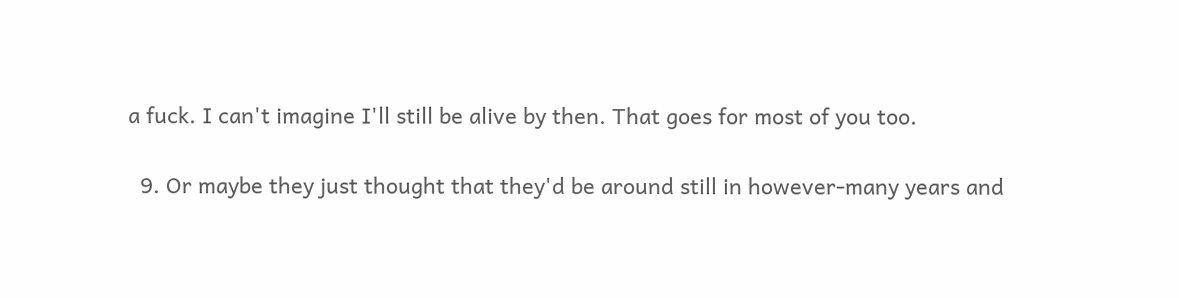a fuck. I can't imagine I'll still be alive by then. That goes for most of you too.

  9. Or maybe they just thought that they'd be around still in however-many years and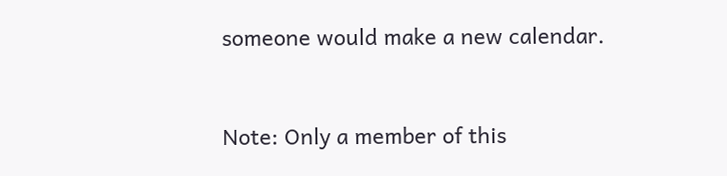someone would make a new calendar.


Note: Only a member of this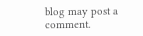blog may post a comment.